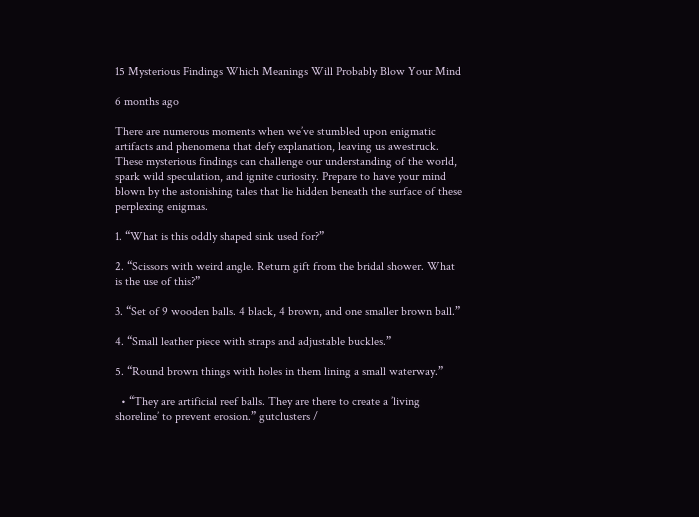15 Mysterious Findings Which Meanings Will Probably Blow Your Mind

6 months ago

There are numerous moments when we’ve stumbled upon enigmatic artifacts and phenomena that defy explanation, leaving us awestruck. These mysterious findings can challenge our understanding of the world, spark wild speculation, and ignite curiosity. Prepare to have your mind blown by the astonishing tales that lie hidden beneath the surface of these perplexing enigmas.

1. “What is this oddly shaped sink used for?”

2. “Scissors with weird angle. Return gift from the bridal shower. What is the use of this?”

3. “Set of 9 wooden balls. 4 black, 4 brown, and one smaller brown ball.”

4. “Small leather piece with straps and adjustable buckles.”

5. “Round brown things with holes in them lining a small waterway.”

  • “They are artificial reef balls. They are there to create a ’living shoreline’ to prevent erosion.” gutclusters /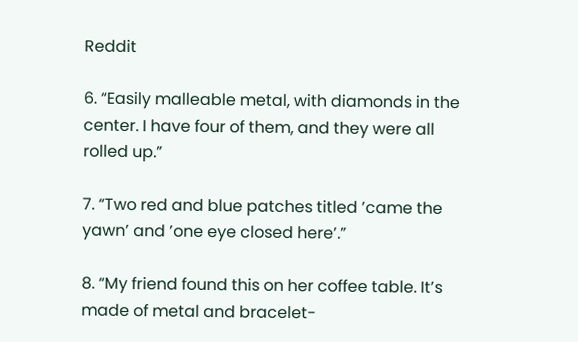Reddit

6. “Easily malleable metal, with diamonds in the center. I have four of them, and they were all rolled up.”

7. “Two red and blue patches titled ’came the yawn’ and ’one eye closed here’.”

8. “My friend found this on her coffee table. It’s made of metal and bracelet-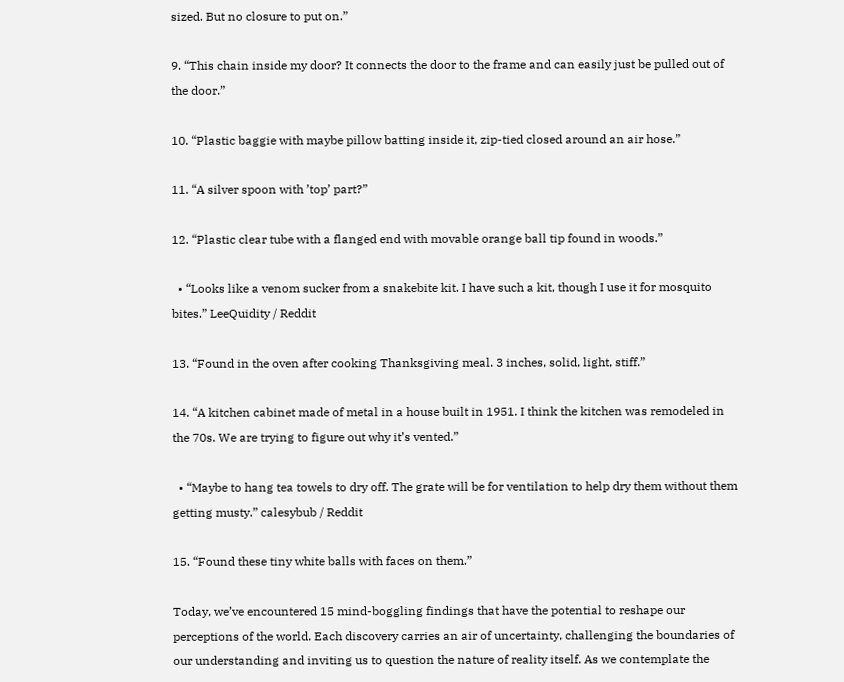sized. But no closure to put on.”

9. “This chain inside my door? It connects the door to the frame and can easily just be pulled out of the door.”

10. “Plastic baggie with maybe pillow batting inside it, zip-tied closed around an air hose.”

11. “A silver spoon with ’top’ part?”

12. “Plastic clear tube with a flanged end with movable orange ball tip found in woods.”

  • “Looks like a venom sucker from a snakebite kit. I have such a kit, though I use it for mosquito bites.” LeeQuidity / Reddit

13. “Found in the oven after cooking Thanksgiving meal. 3 inches, solid, light, stiff.”

14. “A kitchen cabinet made of metal in a house built in 1951. I think the kitchen was remodeled in the 70s. We are trying to figure out why it’s vented.”

  • “Maybe to hang tea towels to dry off. The grate will be for ventilation to help dry them without them getting musty.” calesybub / Reddit

15. “Found these tiny white balls with faces on them.”

Today, we’ve encountered 15 mind-boggling findings that have the potential to reshape our perceptions of the world. Each discovery carries an air of uncertainty, challenging the boundaries of our understanding and inviting us to question the nature of reality itself. As we contemplate the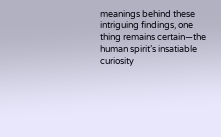meanings behind these intriguing findings, one thing remains certain—the human spirit’s insatiable curiosity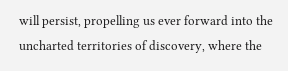will persist, propelling us ever forward into the uncharted territories of discovery, where the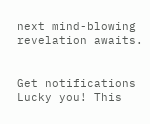next mind-blowing revelation awaits.


Get notifications
Lucky you! This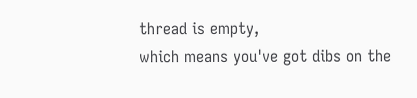thread is empty,
which means you've got dibs on the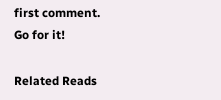first comment.
Go for it!

Related Reads